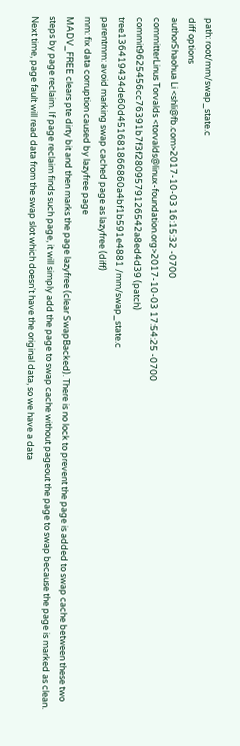path: root/mm/swap_state.c
diff options
authorShaohua Li <shli@fb.com>2017-10-03 16:15:32 -0700
committerLinus Torvalds <torvalds@linux-foundation.org>2017-10-03 17:54:25 -0700
commit9625456cc76391b7f3f2809579126542a8ed4d39 (patch)
tree136419434de60d451681866860a4bf1b591e4881 /mm/swap_state.c
parentmm: avoid marking swap cached page as lazyfree (diff)
mm: fix data corruption caused by lazyfree page
MADV_FREE clears pte dirty bit and then marks the page lazyfree (clear SwapBacked). There is no lock to prevent the page is added to swap cache between these two steps by page reclaim. If page reclaim finds such page, it will simply add the page to swap cache without pageout the page to swap because the page is marked as clean. Next time, page fault will read data from the swap slot which doesn't have the original data, so we have a data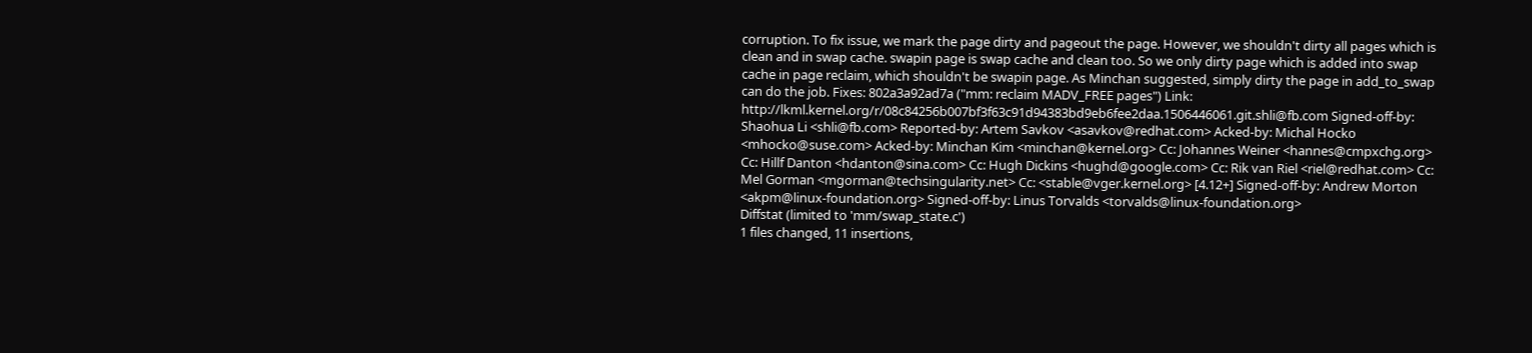corruption. To fix issue, we mark the page dirty and pageout the page. However, we shouldn't dirty all pages which is clean and in swap cache. swapin page is swap cache and clean too. So we only dirty page which is added into swap cache in page reclaim, which shouldn't be swapin page. As Minchan suggested, simply dirty the page in add_to_swap can do the job. Fixes: 802a3a92ad7a ("mm: reclaim MADV_FREE pages") Link: http://lkml.kernel.org/r/08c84256b007bf3f63c91d94383bd9eb6fee2daa.1506446061.git.shli@fb.com Signed-off-by: Shaohua Li <shli@fb.com> Reported-by: Artem Savkov <asavkov@redhat.com> Acked-by: Michal Hocko <mhocko@suse.com> Acked-by: Minchan Kim <minchan@kernel.org> Cc: Johannes Weiner <hannes@cmpxchg.org> Cc: Hillf Danton <hdanton@sina.com> Cc: Hugh Dickins <hughd@google.com> Cc: Rik van Riel <riel@redhat.com> Cc: Mel Gorman <mgorman@techsingularity.net> Cc: <stable@vger.kernel.org> [4.12+] Signed-off-by: Andrew Morton <akpm@linux-foundation.org> Signed-off-by: Linus Torvalds <torvalds@linux-foundation.org>
Diffstat (limited to 'mm/swap_state.c')
1 files changed, 11 insertions,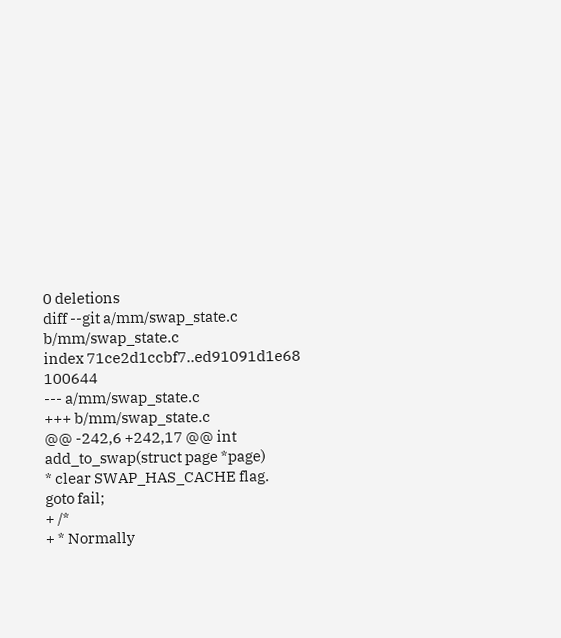0 deletions
diff --git a/mm/swap_state.c b/mm/swap_state.c
index 71ce2d1ccbf7..ed91091d1e68 100644
--- a/mm/swap_state.c
+++ b/mm/swap_state.c
@@ -242,6 +242,17 @@ int add_to_swap(struct page *page)
* clear SWAP_HAS_CACHE flag.
goto fail;
+ /*
+ * Normally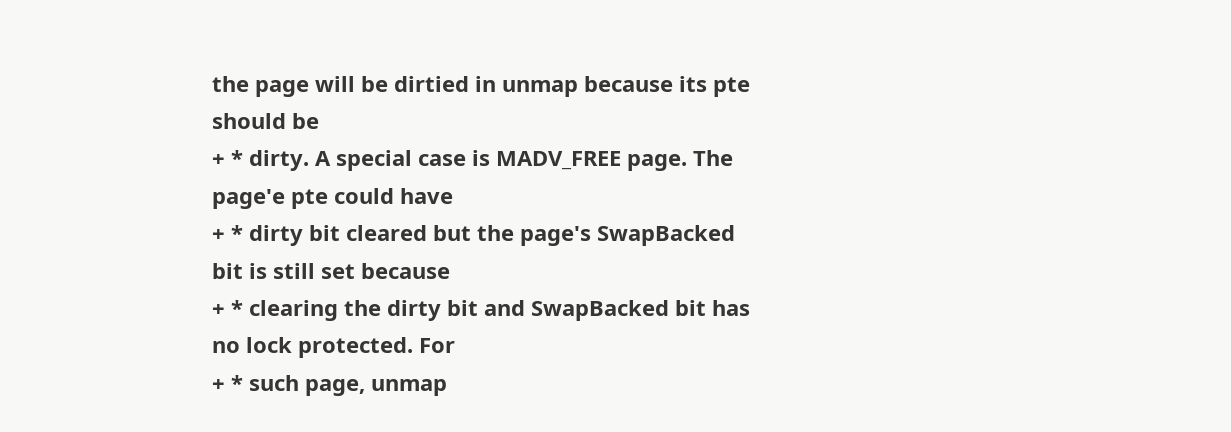the page will be dirtied in unmap because its pte should be
+ * dirty. A special case is MADV_FREE page. The page'e pte could have
+ * dirty bit cleared but the page's SwapBacked bit is still set because
+ * clearing the dirty bit and SwapBacked bit has no lock protected. For
+ * such page, unmap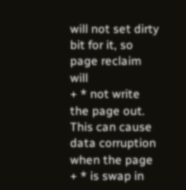will not set dirty bit for it, so page reclaim will
+ * not write the page out. This can cause data corruption when the page
+ * is swap in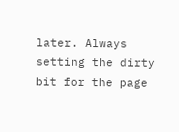later. Always setting the dirty bit for the page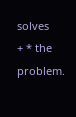solves
+ * the problem.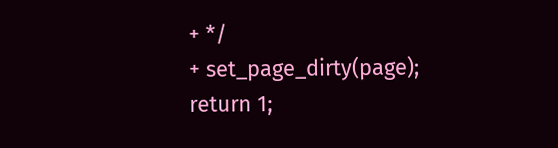+ */
+ set_page_dirty(page);
return 1;